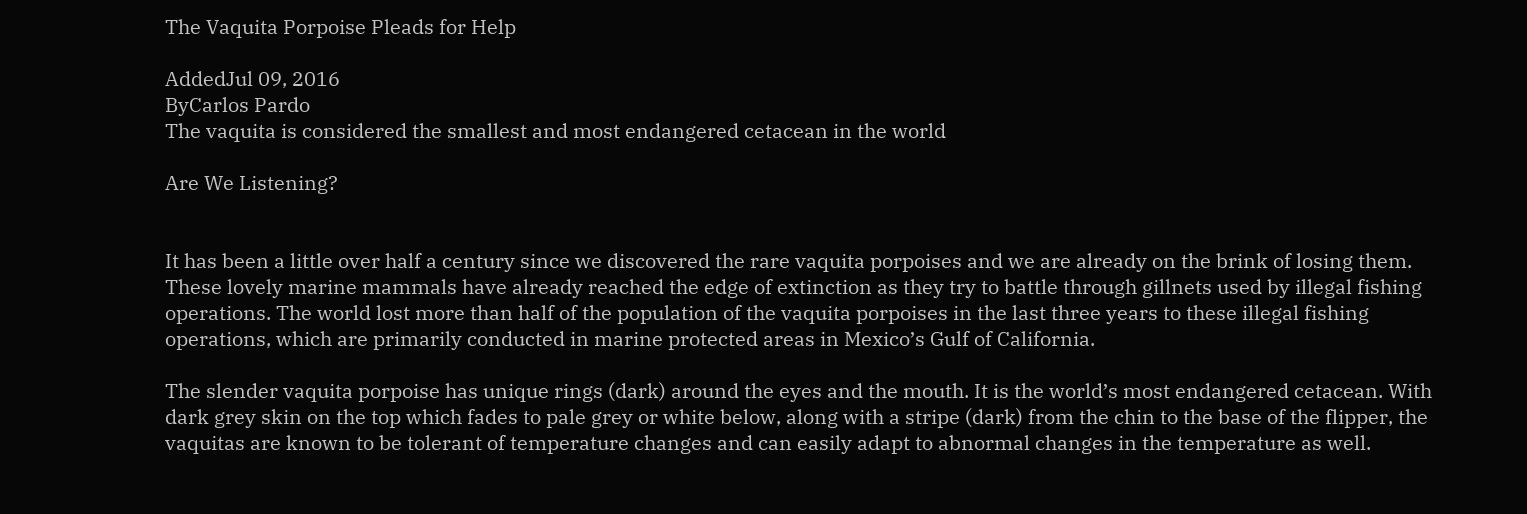The Vaquita Porpoise Pleads for Help

AddedJul 09, 2016
ByCarlos Pardo
The vaquita is considered the smallest and most endangered cetacean in the world

Are We Listening?


It has been a little over half a century since we discovered the rare vaquita porpoises and we are already on the brink of losing them. These lovely marine mammals have already reached the edge of extinction as they try to battle through gillnets used by illegal fishing operations. The world lost more than half of the population of the vaquita porpoises in the last three years to these illegal fishing operations, which are primarily conducted in marine protected areas in Mexico’s Gulf of California.

The slender vaquita porpoise has unique rings (dark) around the eyes and the mouth. It is the world’s most endangered cetacean. With dark grey skin on the top which fades to pale grey or white below, along with a stripe (dark) from the chin to the base of the flipper, the vaquitas are known to be tolerant of temperature changes and can easily adapt to abnormal changes in the temperature as well.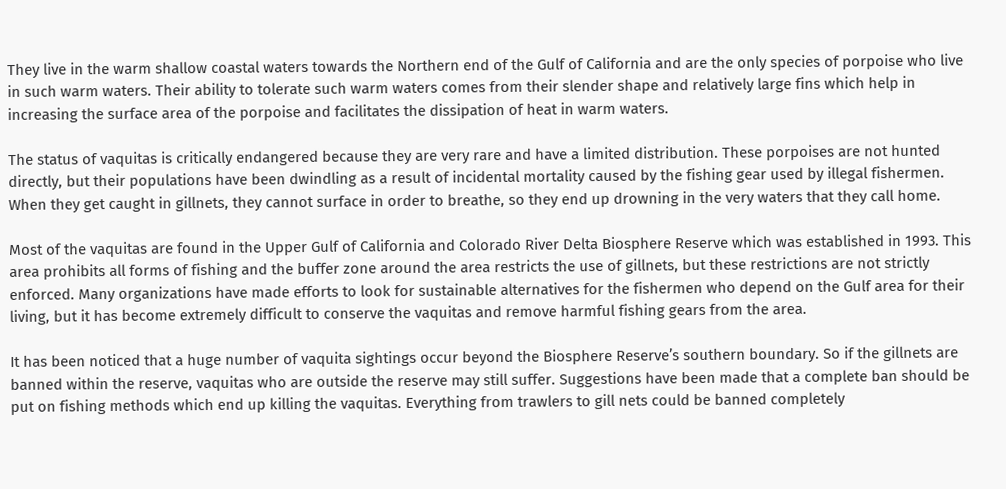They live in the warm shallow coastal waters towards the Northern end of the Gulf of California and are the only species of porpoise who live in such warm waters. Their ability to tolerate such warm waters comes from their slender shape and relatively large fins which help in increasing the surface area of the porpoise and facilitates the dissipation of heat in warm waters.

The status of vaquitas is critically endangered because they are very rare and have a limited distribution. These porpoises are not hunted directly, but their populations have been dwindling as a result of incidental mortality caused by the fishing gear used by illegal fishermen. When they get caught in gillnets, they cannot surface in order to breathe, so they end up drowning in the very waters that they call home.

Most of the vaquitas are found in the Upper Gulf of California and Colorado River Delta Biosphere Reserve which was established in 1993. This area prohibits all forms of fishing and the buffer zone around the area restricts the use of gillnets, but these restrictions are not strictly enforced. Many organizations have made efforts to look for sustainable alternatives for the fishermen who depend on the Gulf area for their living, but it has become extremely difficult to conserve the vaquitas and remove harmful fishing gears from the area.

It has been noticed that a huge number of vaquita sightings occur beyond the Biosphere Reserve’s southern boundary. So if the gillnets are banned within the reserve, vaquitas who are outside the reserve may still suffer. Suggestions have been made that a complete ban should be put on fishing methods which end up killing the vaquitas. Everything from trawlers to gill nets could be banned completely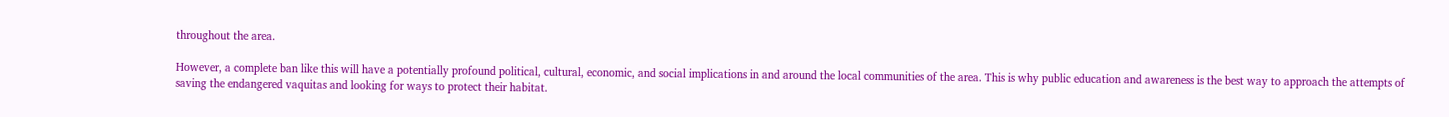throughout the area.

However, a complete ban like this will have a potentially profound political, cultural, economic, and social implications in and around the local communities of the area. This is why public education and awareness is the best way to approach the attempts of saving the endangered vaquitas and looking for ways to protect their habitat.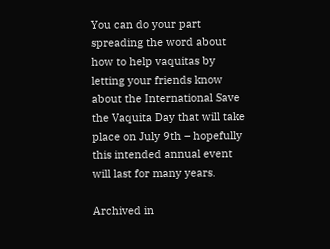You can do your part spreading the word about how to help vaquitas by letting your friends know about the International Save the Vaquita Day that will take place on July 9th – hopefully this intended annual event will last for many years.

Archived in